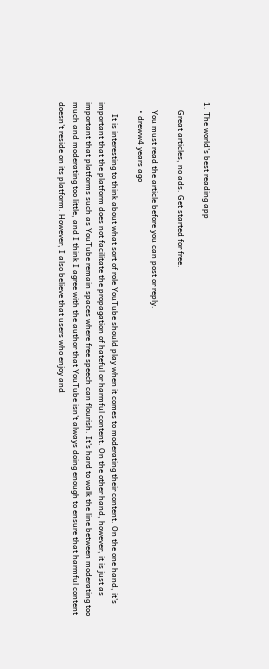1. The world's best reading app

    Great articles, no ads. Get started for free.

    You must read the article before you can post or reply.
    • dreww4 years ago

      It is interesting to think about what sort of role YouTube should play when it comes to moderating their content. On the one hand, it's important that the platform does not facilitate the propagation of hateful or harmful content. On the other hand, however, it is just as important that platforms such as YouTube remain spaces where free speech can flourish. It's hard to walk the line between moderating too much and moderating too little, and I think I agree with the author that YouTube isn't always doing enough to ensure that harmful content doesn't reside on its platform. However, I also believe that users who enjoy and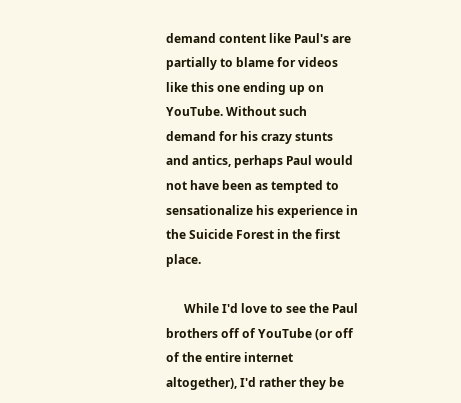demand content like Paul's are partially to blame for videos like this one ending up on YouTube. Without such demand for his crazy stunts and antics, perhaps Paul would not have been as tempted to sensationalize his experience in the Suicide Forest in the first place.

      While I'd love to see the Paul brothers off of YouTube (or off of the entire internet altogether), I'd rather they be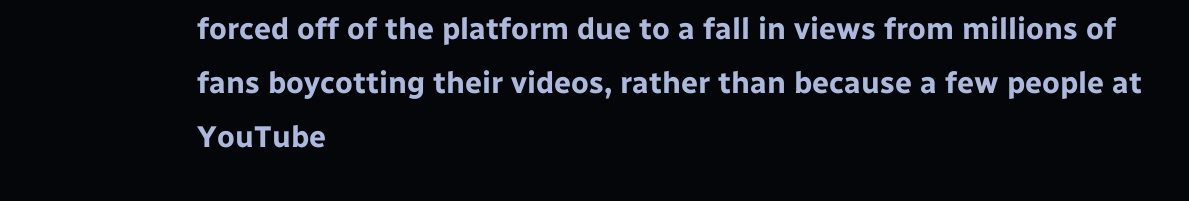forced off of the platform due to a fall in views from millions of fans boycotting their videos, rather than because a few people at YouTube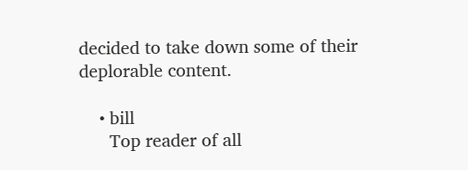decided to take down some of their deplorable content.

    • bill
      Top reader of all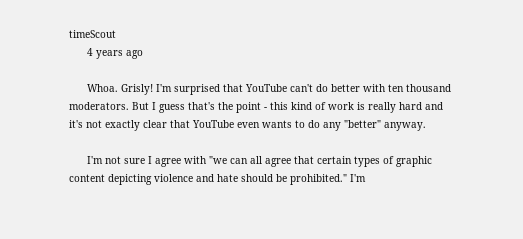timeScout
      4 years ago

      Whoa. Grisly! I'm surprised that YouTube can't do better with ten thousand moderators. But I guess that's the point - this kind of work is really hard and it's not exactly clear that YouTube even wants to do any "better" anyway.

      I'm not sure I agree with "we can all agree that certain types of graphic content depicting violence and hate should be prohibited." I'm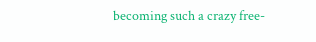becoming such a crazy free-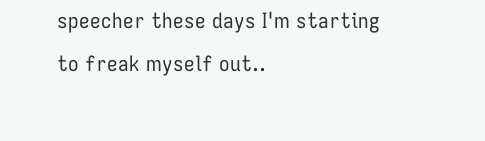speecher these days I'm starting to freak myself out..